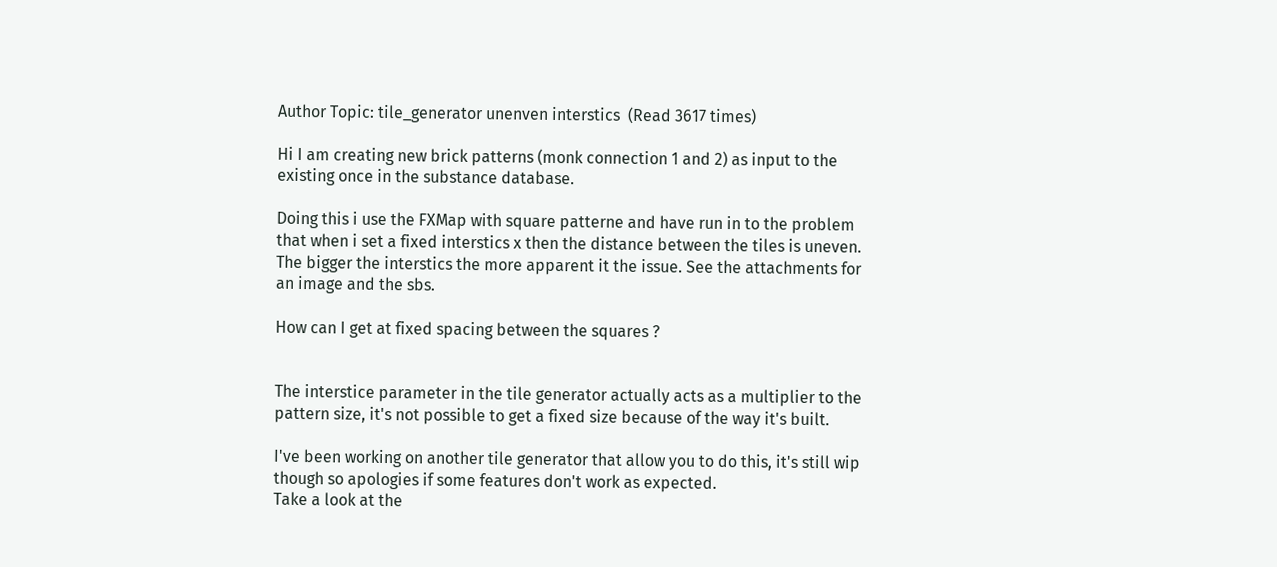Author Topic: tile_generator unenven interstics  (Read 3617 times)

Hi I am creating new brick patterns (monk connection 1 and 2) as input to the existing once in the substance database.

Doing this i use the FXMap with square patterne and have run in to the problem that when i set a fixed interstics x then the distance between the tiles is uneven. The bigger the interstics the more apparent it the issue. See the attachments for an image and the sbs.

How can I get at fixed spacing between the squares ?


The interstice parameter in the tile generator actually acts as a multiplier to the pattern size, it's not possible to get a fixed size because of the way it's built.

I've been working on another tile generator that allow you to do this, it's still wip though so apologies if some features don't work as expected.
Take a look at the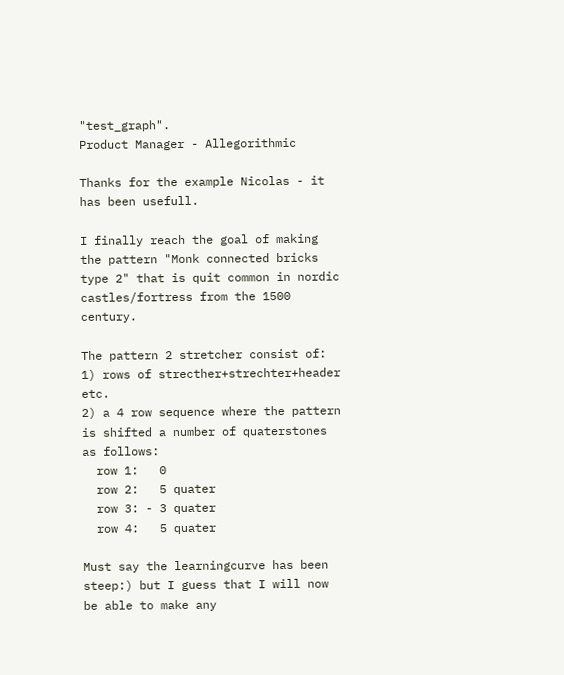"test_graph".
Product Manager - Allegorithmic

Thanks for the example Nicolas - it has been usefull.

I finally reach the goal of making the pattern "Monk connected bricks type 2" that is quit common in nordic castles/fortress from the 1500 century.

The pattern 2 stretcher consist of:
1) rows of strecther+strechter+header etc.
2) a 4 row sequence where the pattern is shifted a number of quaterstones as follows:
  row 1:   0
  row 2:   5 quater
  row 3: - 3 quater
  row 4:   5 quater

Must say the learningcurve has been steep:) but I guess that I will now be able to make any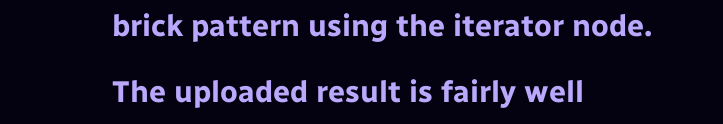brick pattern using the iterator node.

The uploaded result is fairly well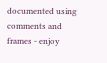documented using comments and frames - enjoy